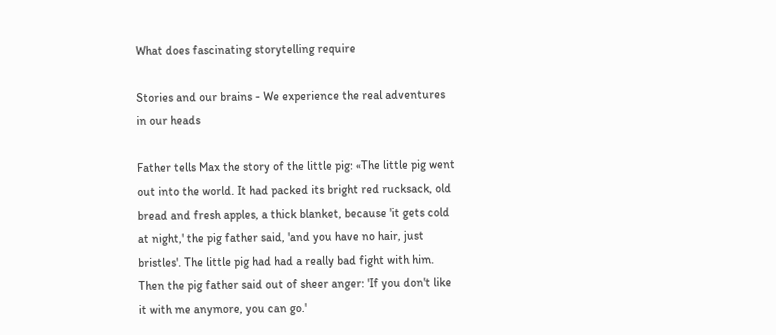What does fascinating storytelling require

Stories and our brains - We experience the real adventures in our heads

Father tells Max the story of the little pig: «The little pig went out into the world. It had packed its bright red rucksack, old bread and fresh apples, a thick blanket, because 'it gets cold at night,' the pig father said, 'and you have no hair, just bristles'. The little pig had had a really bad fight with him. Then the pig father said out of sheer anger: 'If you don't like it with me anymore, you can go.'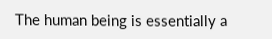The human being is essentially a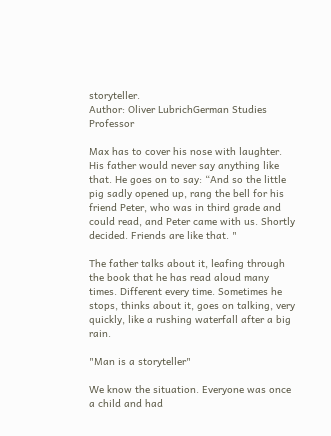storyteller.
Author: Oliver LubrichGerman Studies Professor

Max has to cover his nose with laughter. His father would never say anything like that. He goes on to say: “And so the little pig sadly opened up, rang the bell for his friend Peter, who was in third grade and could read, and Peter came with us. Shortly decided. Friends are like that. "

The father talks about it, leafing through the book that he has read aloud many times. Different every time. Sometimes he stops, thinks about it, goes on talking, very quickly, like a rushing waterfall after a big rain.

"Man is a storyteller"

We know the situation. Everyone was once a child and had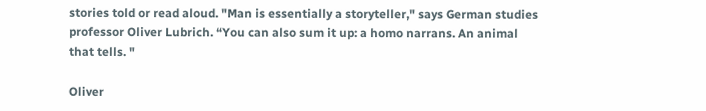stories told or read aloud. "Man is essentially a storyteller," says German studies professor Oliver Lubrich. “You can also sum it up: a homo narrans. An animal that tells. "

Oliver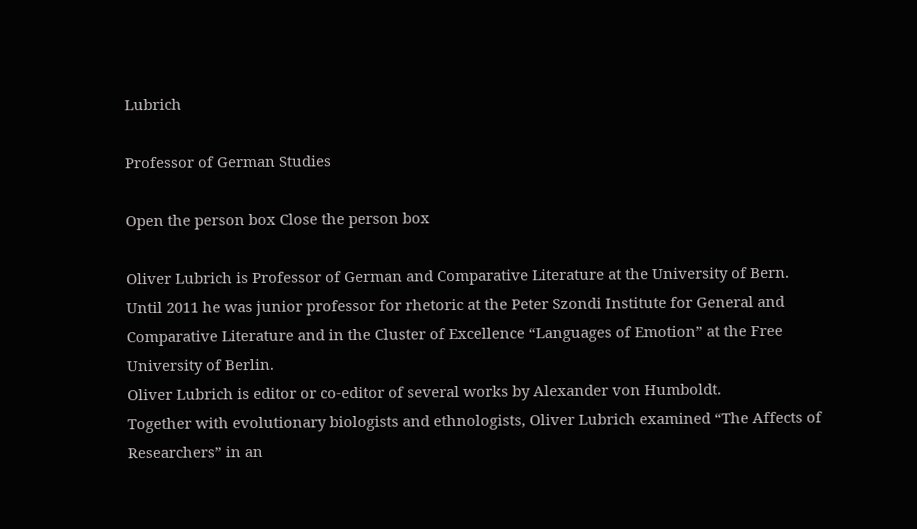Lubrich

Professor of German Studies

Open the person box Close the person box

Oliver Lubrich is Professor of German and Comparative Literature at the University of Bern. Until 2011 he was junior professor for rhetoric at the Peter Szondi Institute for General and Comparative Literature and in the Cluster of Excellence “Languages of Emotion” at the Free University of Berlin.
Oliver Lubrich is editor or co-editor of several works by Alexander von Humboldt.
Together with evolutionary biologists and ethnologists, Oliver Lubrich examined “The Affects of Researchers” in an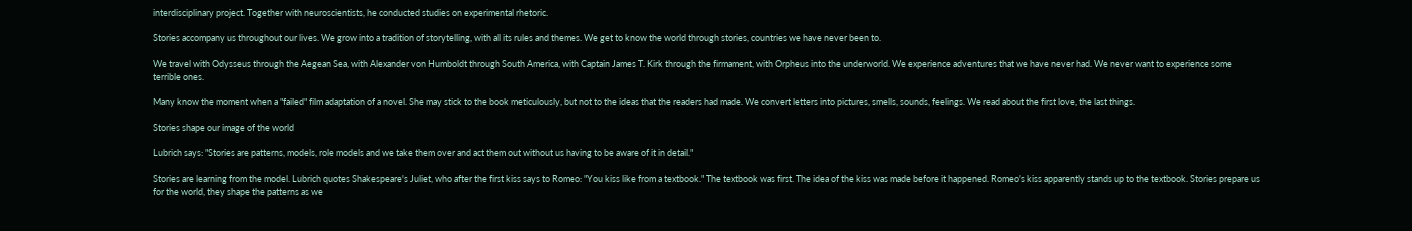interdisciplinary project. Together with neuroscientists, he conducted studies on experimental rhetoric.

Stories accompany us throughout our lives. We grow into a tradition of storytelling, with all its rules and themes. We get to know the world through stories, countries we have never been to.

We travel with Odysseus through the Aegean Sea, with Alexander von Humboldt through South America, with Captain James T. Kirk through the firmament, with Orpheus into the underworld. We experience adventures that we have never had. We never want to experience some terrible ones.

Many know the moment when a "failed" film adaptation of a novel. She may stick to the book meticulously, but not to the ideas that the readers had made. We convert letters into pictures, smells, sounds, feelings. We read about the first love, the last things.

Stories shape our image of the world

Lubrich says: "Stories are patterns, models, role models and we take them over and act them out without us having to be aware of it in detail."

Stories are learning from the model. Lubrich quotes Shakespeare's Juliet, who after the first kiss says to Romeo: "You kiss like from a textbook." The textbook was first. The idea of the kiss was made before it happened. Romeo's kiss apparently stands up to the textbook. Stories prepare us for the world, they shape the patterns as we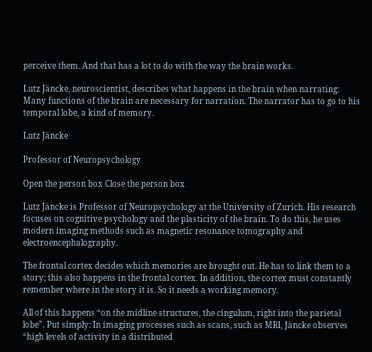perceive them. And that has a lot to do with the way the brain works.

Lutz Jäncke, neuroscientist, describes what happens in the brain when narrating: Many functions of the brain are necessary for narration. The narrator has to go to his temporal lobe, a kind of memory.

Lutz Jäncke

Professor of Neuropsychology

Open the person box Close the person box

Lutz Jäncke is Professor of Neuropsychology at the University of Zurich. His research focuses on cognitive psychology and the plasticity of the brain. To do this, he uses modern imaging methods such as magnetic resonance tomography and electroencephalography.

The frontal cortex decides which memories are brought out. He has to link them to a story; this also happens in the frontal cortex. In addition, the cortex must constantly remember where in the story it is. So it needs a working memory.

All of this happens “on the midline structures, the cingulum, right into the parietal lobe”. Put simply: In imaging processes such as scans, such as MRI, Jäncke observes “high levels of activity in a distributed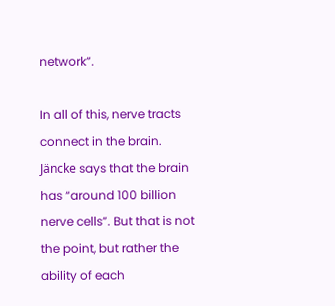network”.

In all of this, nerve tracts connect in the brain. Jäncke says that the brain has “around 100 billion nerve cells”. But that is not the point, but rather the ability of each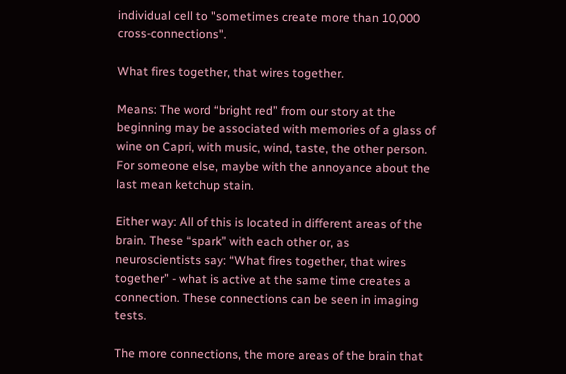individual cell to "sometimes create more than 10,000 cross-connections".

What fires together, that wires together.

Means: The word “bright red” from our story at the beginning may be associated with memories of a glass of wine on Capri, with music, wind, taste, the other person. For someone else, maybe with the annoyance about the last mean ketchup stain.

Either way: All of this is located in different areas of the brain. These “spark” with each other or, as neuroscientists say: “What fires together, that wires together” - what is active at the same time creates a connection. These connections can be seen in imaging tests.

The more connections, the more areas of the brain that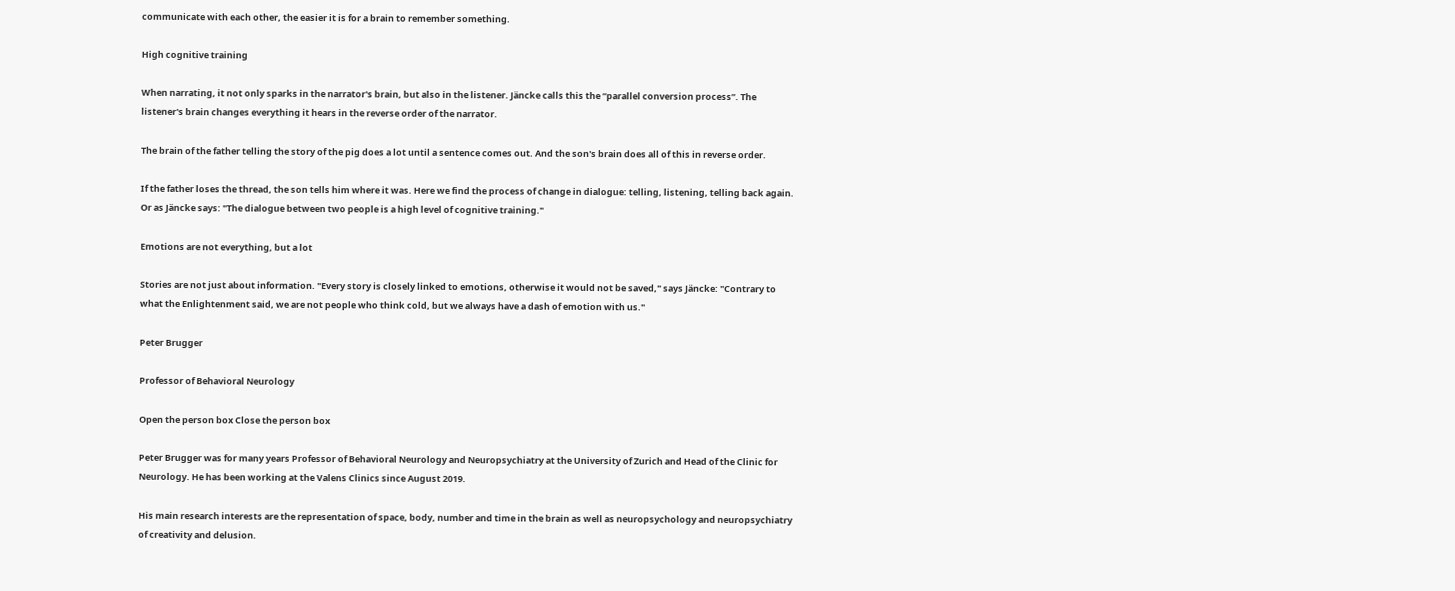communicate with each other, the easier it is for a brain to remember something.

High cognitive training

When narrating, it not only sparks in the narrator's brain, but also in the listener. Jäncke calls this the “parallel conversion process”. The listener's brain changes everything it hears in the reverse order of the narrator.

The brain of the father telling the story of the pig does a lot until a sentence comes out. And the son's brain does all of this in reverse order.

If the father loses the thread, the son tells him where it was. Here we find the process of change in dialogue: telling, listening, telling back again. Or as Jäncke says: "The dialogue between two people is a high level of cognitive training."

Emotions are not everything, but a lot

Stories are not just about information. "Every story is closely linked to emotions, otherwise it would not be saved," says Jäncke: "Contrary to what the Enlightenment said, we are not people who think cold, but we always have a dash of emotion with us."

Peter Brugger

Professor of Behavioral Neurology

Open the person box Close the person box

Peter Brugger was for many years Professor of Behavioral Neurology and Neuropsychiatry at the University of Zurich and Head of the Clinic for Neurology. He has been working at the Valens Clinics since August 2019.

His main research interests are the representation of space, body, number and time in the brain as well as neuropsychology and neuropsychiatry of creativity and delusion.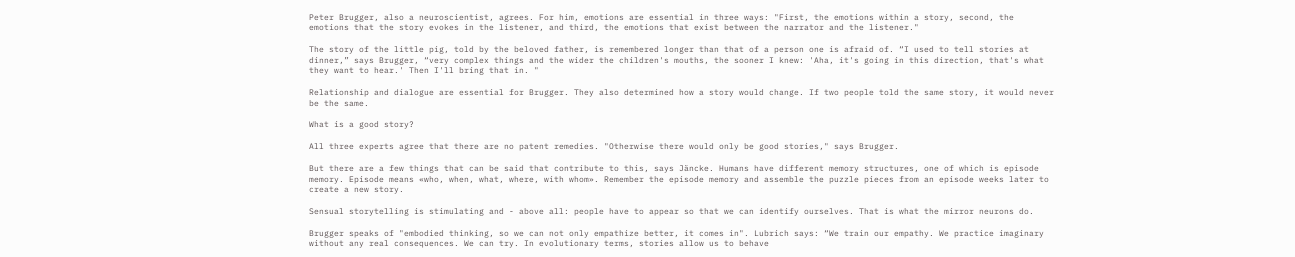Peter Brugger, also a neuroscientist, agrees. For him, emotions are essential in three ways: "First, the emotions within a story, second, the emotions that the story evokes in the listener, and third, the emotions that exist between the narrator and the listener."

The story of the little pig, told by the beloved father, is remembered longer than that of a person one is afraid of. “I used to tell stories at dinner,” says Brugger, “very complex things and the wider the children's mouths, the sooner I knew: 'Aha, it's going in this direction, that's what they want to hear.' Then I'll bring that in. "

Relationship and dialogue are essential for Brugger. They also determined how a story would change. If two people told the same story, it would never be the same.

What is a good story?

All three experts agree that there are no patent remedies. "Otherwise there would only be good stories," says Brugger.

But there are a few things that can be said that contribute to this, says Jäncke. Humans have different memory structures, one of which is episode memory. Episode means «who, when, what, where, with whom». Remember the episode memory and assemble the puzzle pieces from an episode weeks later to create a new story.

Sensual storytelling is stimulating and - above all: people have to appear so that we can identify ourselves. That is what the mirror neurons do.

Brugger speaks of "embodied thinking, so we can not only empathize better, it comes in". Lubrich says: “We train our empathy. We practice imaginary without any real consequences. We can try. In evolutionary terms, stories allow us to behave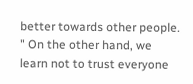better towards other people. " On the other hand, we learn not to trust everyone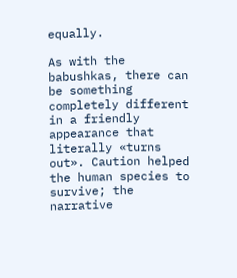equally.

As with the babushkas, there can be something completely different in a friendly appearance that literally «turns out». Caution helped the human species to survive; the narrative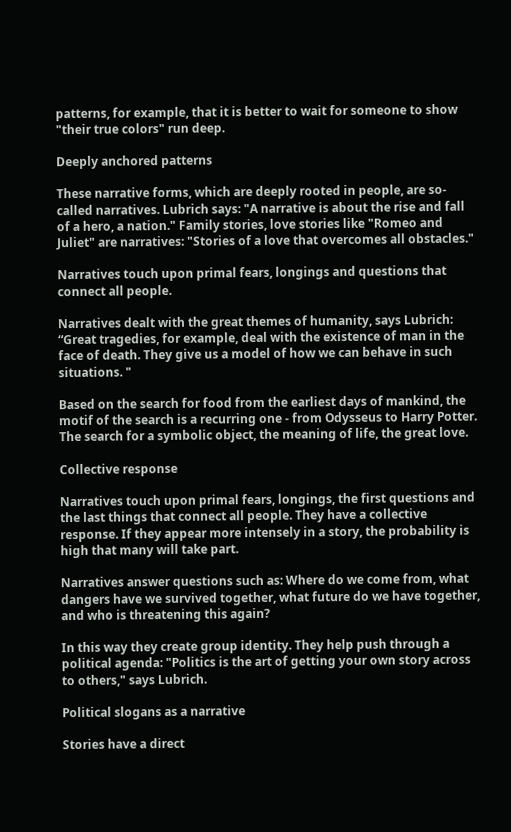patterns, for example, that it is better to wait for someone to show "their true colors" run deep.

Deeply anchored patterns

These narrative forms, which are deeply rooted in people, are so-called narratives. Lubrich says: "A narrative is about the rise and fall of a hero, a nation." Family stories, love stories like "Romeo and Juliet" are narratives: "Stories of a love that overcomes all obstacles."

Narratives touch upon primal fears, longings and questions that connect all people.

Narratives dealt with the great themes of humanity, says Lubrich: “Great tragedies, for example, deal with the existence of man in the face of death. They give us a model of how we can behave in such situations. "

Based on the search for food from the earliest days of mankind, the motif of the search is a recurring one - from Odysseus to Harry Potter. The search for a symbolic object, the meaning of life, the great love.

Collective response

Narratives touch upon primal fears, longings, the first questions and the last things that connect all people. They have a collective response. If they appear more intensely in a story, the probability is high that many will take part.

Narratives answer questions such as: Where do we come from, what dangers have we survived together, what future do we have together, and who is threatening this again?

In this way they create group identity. They help push through a political agenda: "Politics is the art of getting your own story across to others," says Lubrich.

Political slogans as a narrative

Stories have a direct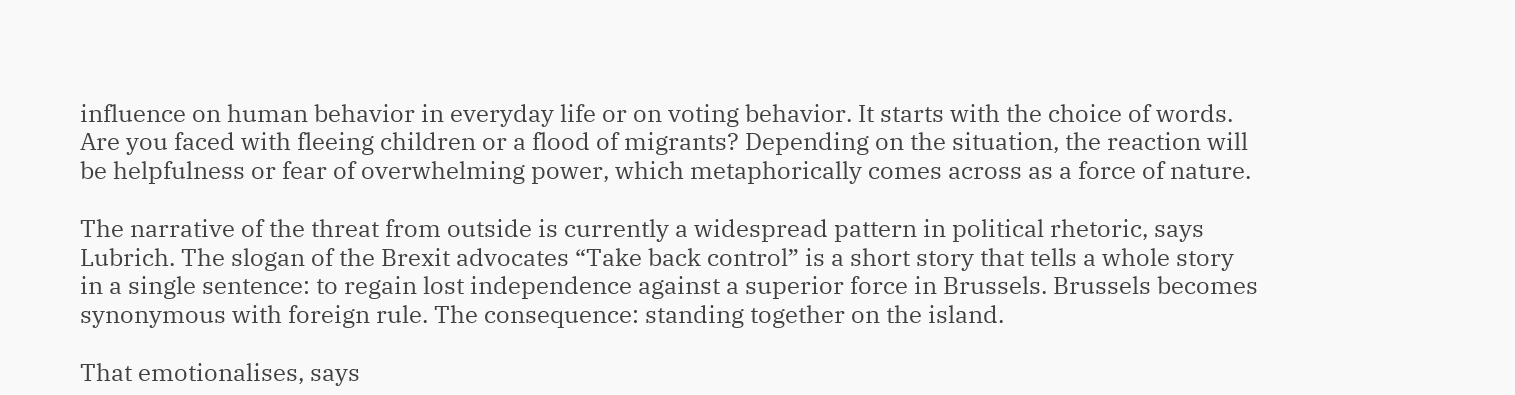influence on human behavior in everyday life or on voting behavior. It starts with the choice of words. Are you faced with fleeing children or a flood of migrants? Depending on the situation, the reaction will be helpfulness or fear of overwhelming power, which metaphorically comes across as a force of nature.

The narrative of the threat from outside is currently a widespread pattern in political rhetoric, says Lubrich. The slogan of the Brexit advocates “Take back control” is a short story that tells a whole story in a single sentence: to regain lost independence against a superior force in Brussels. Brussels becomes synonymous with foreign rule. The consequence: standing together on the island.

That emotionalises, says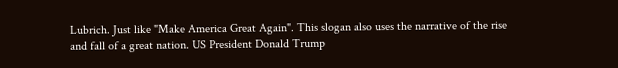Lubrich. Just like "Make America Great Again". This slogan also uses the narrative of the rise and fall of a great nation. US President Donald Trump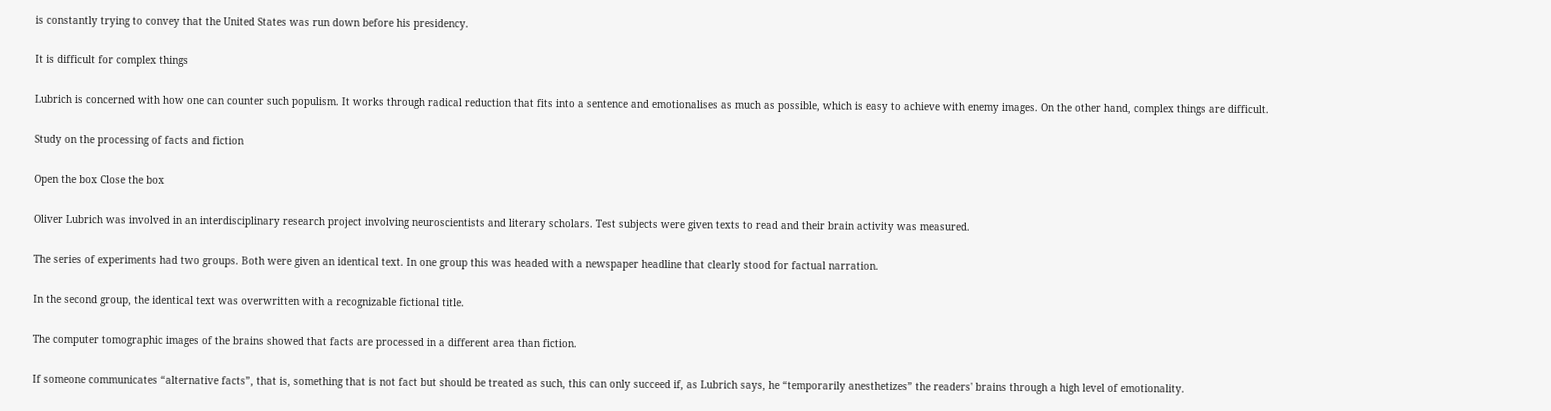is constantly trying to convey that the United States was run down before his presidency.

It is difficult for complex things

Lubrich is concerned with how one can counter such populism. It works through radical reduction that fits into a sentence and emotionalises as much as possible, which is easy to achieve with enemy images. On the other hand, complex things are difficult.

Study on the processing of facts and fiction

Open the box Close the box

Oliver Lubrich was involved in an interdisciplinary research project involving neuroscientists and literary scholars. Test subjects were given texts to read and their brain activity was measured.

The series of experiments had two groups. Both were given an identical text. In one group this was headed with a newspaper headline that clearly stood for factual narration.

In the second group, the identical text was overwritten with a recognizable fictional title.

The computer tomographic images of the brains showed that facts are processed in a different area than fiction.

If someone communicates “alternative facts”, that is, something that is not fact but should be treated as such, this can only succeed if, as Lubrich says, he “temporarily anesthetizes” the readers' brains through a high level of emotionality.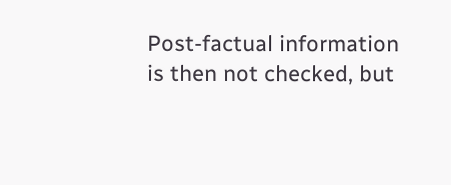Post-factual information is then not checked, but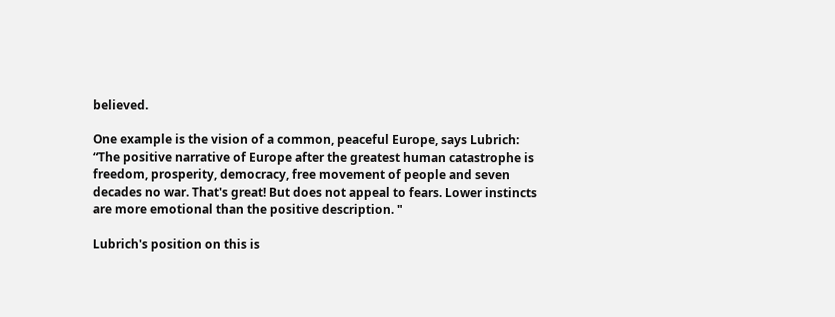believed.

One example is the vision of a common, peaceful Europe, says Lubrich: “The positive narrative of Europe after the greatest human catastrophe is freedom, prosperity, democracy, free movement of people and seven decades no war. That's great! But does not appeal to fears. Lower instincts are more emotional than the positive description. "

Lubrich's position on this is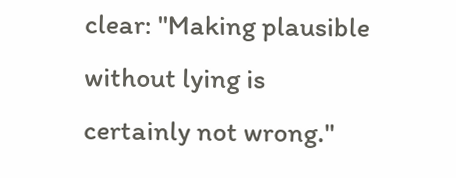clear: "Making plausible without lying is certainly not wrong."